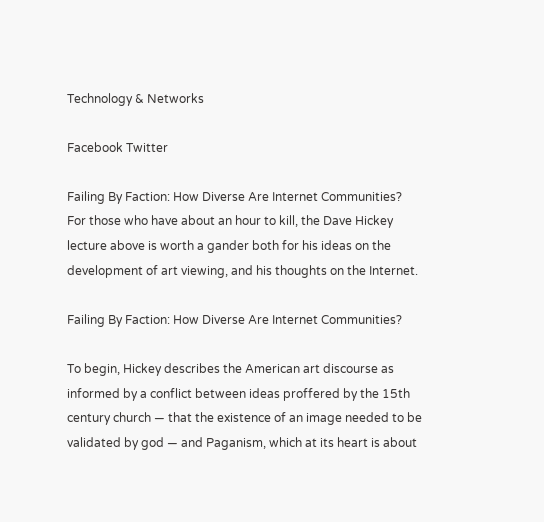Technology & Networks

Facebook Twitter

Failing By Faction: How Diverse Are Internet Communities? For those who have about an hour to kill, the Dave Hickey lecture above is worth a gander both for his ideas on the development of art viewing, and his thoughts on the Internet.

Failing By Faction: How Diverse Are Internet Communities?

To begin, Hickey describes the American art discourse as informed by a conflict between ideas proffered by the 15th century church — that the existence of an image needed to be validated by god — and Paganism, which at its heart is about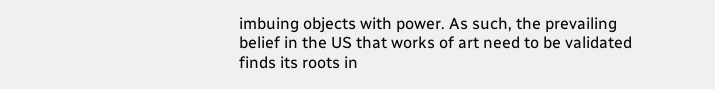imbuing objects with power. As such, the prevailing belief in the US that works of art need to be validated finds its roots in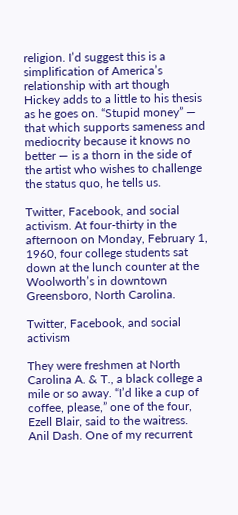religion. I’d suggest this is a simplification of America’s relationship with art though Hickey adds to a little to his thesis as he goes on. “Stupid money” — that which supports sameness and mediocrity because it knows no better — is a thorn in the side of the artist who wishes to challenge the status quo, he tells us.

Twitter, Facebook, and social activism. At four-thirty in the afternoon on Monday, February 1, 1960, four college students sat down at the lunch counter at the Woolworth’s in downtown Greensboro, North Carolina.

Twitter, Facebook, and social activism

They were freshmen at North Carolina A. & T., a black college a mile or so away. “I’d like a cup of coffee, please,” one of the four, Ezell Blair, said to the waitress. Anil Dash. One of my recurrent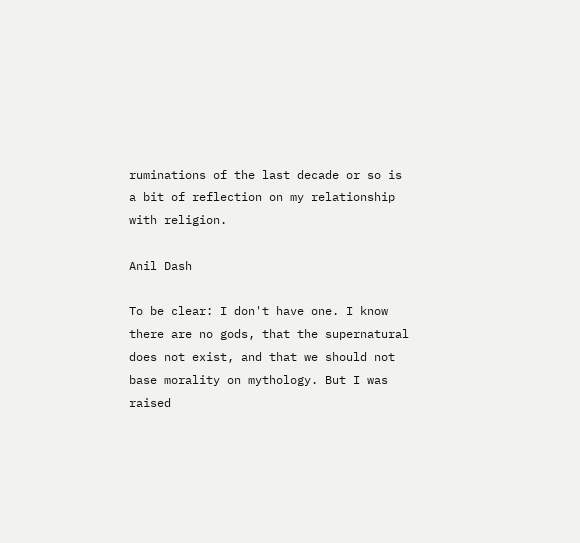ruminations of the last decade or so is a bit of reflection on my relationship with religion.

Anil Dash

To be clear: I don't have one. I know there are no gods, that the supernatural does not exist, and that we should not base morality on mythology. But I was raised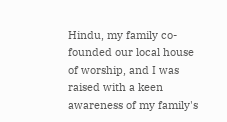Hindu, my family co-founded our local house of worship, and I was raised with a keen awareness of my family's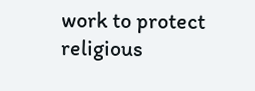work to protect religious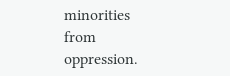minorities from oppression.